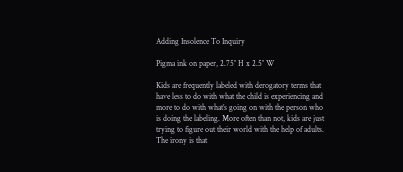Adding Insolence To Inquiry

Pigma ink on paper, 2.75″ H x 2.5″ W

Kids are frequently labeled with derogatory terms that have less to do with what the child is experiencing and more to do with what’s going on with the person who is doing the labeling. More often than not, kids are just trying to figure out their world with the help of adults. The irony is that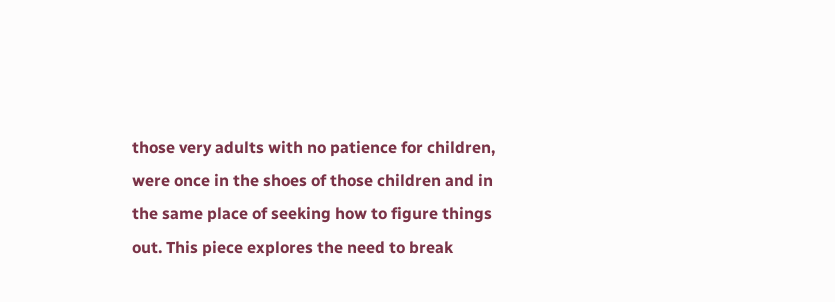those very adults with no patience for children, were once in the shoes of those children and in the same place of seeking how to figure things out. This piece explores the need to break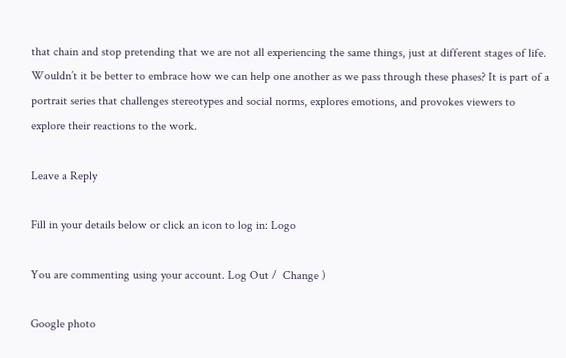that chain and stop pretending that we are not all experiencing the same things, just at different stages of life. Wouldn’t it be better to embrace how we can help one another as we pass through these phases? It is part of a portrait series that challenges stereotypes and social norms, explores emotions, and provokes viewers to explore their reactions to the work.

Leave a Reply

Fill in your details below or click an icon to log in: Logo

You are commenting using your account. Log Out /  Change )

Google photo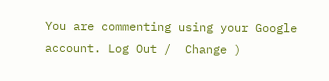You are commenting using your Google account. Log Out /  Change )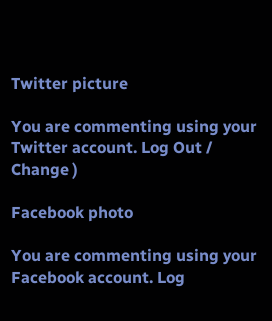Twitter picture

You are commenting using your Twitter account. Log Out /  Change )

Facebook photo

You are commenting using your Facebook account. Log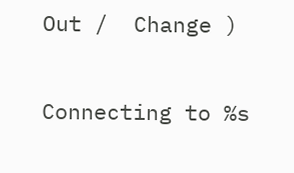Out /  Change )

Connecting to %s